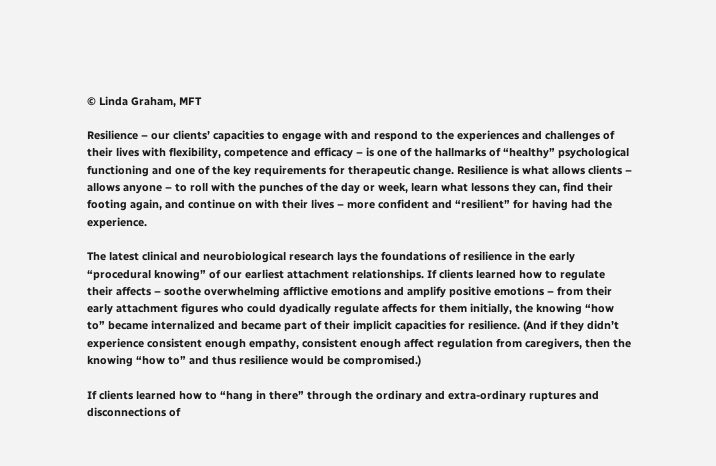© Linda Graham, MFT

Resilience – our clients’ capacities to engage with and respond to the experiences and challenges of their lives with flexibility, competence and efficacy – is one of the hallmarks of “healthy” psychological functioning and one of the key requirements for therapeutic change. Resilience is what allows clients – allows anyone – to roll with the punches of the day or week, learn what lessons they can, find their footing again, and continue on with their lives – more confident and “resilient” for having had the experience.

The latest clinical and neurobiological research lays the foundations of resilience in the early “procedural knowing” of our earliest attachment relationships. If clients learned how to regulate their affects – soothe overwhelming afflictive emotions and amplify positive emotions – from their early attachment figures who could dyadically regulate affects for them initially, the knowing “how to” became internalized and became part of their implicit capacities for resilience. (And if they didn’t experience consistent enough empathy, consistent enough affect regulation from caregivers, then the knowing “how to” and thus resilience would be compromised.)

If clients learned how to “hang in there” through the ordinary and extra-ordinary ruptures and disconnections of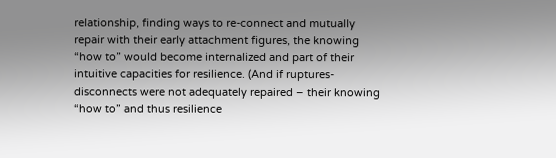relationship, finding ways to re-connect and mutually repair with their early attachment figures, the knowing “how to” would become internalized and part of their intuitive capacities for resilience. (And if ruptures-disconnects were not adequately repaired – their knowing “how to” and thus resilience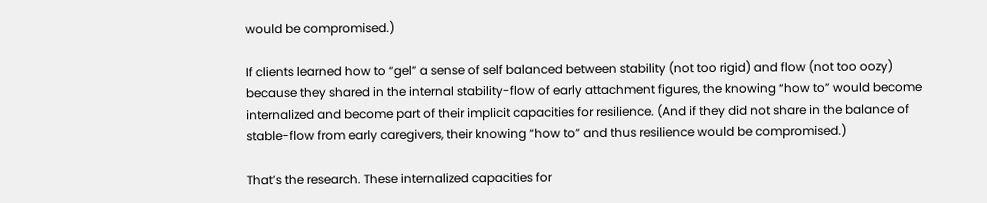would be compromised.)

If clients learned how to “gel” a sense of self balanced between stability (not too rigid) and flow (not too oozy) because they shared in the internal stability-flow of early attachment figures, the knowing “how to” would become internalized and become part of their implicit capacities for resilience. (And if they did not share in the balance of stable-flow from early caregivers, their knowing “how to” and thus resilience would be compromised.)

That’s the research. These internalized capacities for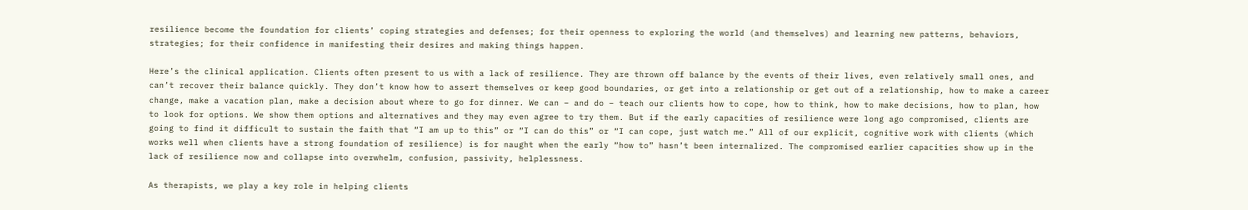resilience become the foundation for clients’ coping strategies and defenses; for their openness to exploring the world (and themselves) and learning new patterns, behaviors, strategies; for their confidence in manifesting their desires and making things happen.

Here’s the clinical application. Clients often present to us with a lack of resilience. They are thrown off balance by the events of their lives, even relatively small ones, and can’t recover their balance quickly. They don’t know how to assert themselves or keep good boundaries, or get into a relationship or get out of a relationship, how to make a career change, make a vacation plan, make a decision about where to go for dinner. We can – and do – teach our clients how to cope, how to think, how to make decisions, how to plan, how to look for options. We show them options and alternatives and they may even agree to try them. But if the early capacities of resilience were long ago compromised, clients are going to find it difficult to sustain the faith that “I am up to this” or “I can do this” or “I can cope, just watch me.” All of our explicit, cognitive work with clients (which works well when clients have a strong foundation of resilience) is for naught when the early “how to” hasn’t been internalized. The compromised earlier capacities show up in the lack of resilience now and collapse into overwhelm, confusion, passivity, helplessness.

As therapists, we play a key role in helping clients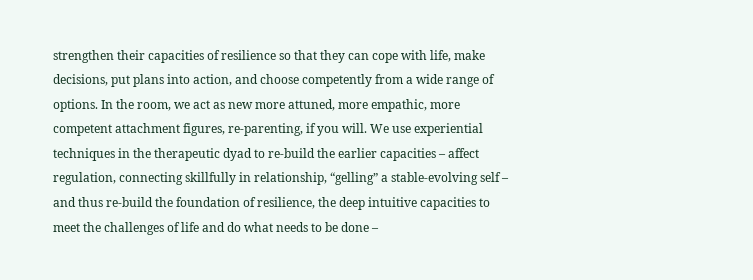strengthen their capacities of resilience so that they can cope with life, make decisions, put plans into action, and choose competently from a wide range of options. In the room, we act as new more attuned, more empathic, more competent attachment figures, re-parenting, if you will. We use experiential techniques in the therapeutic dyad to re-build the earlier capacities – affect regulation, connecting skillfully in relationship, “gelling” a stable-evolving self – and thus re-build the foundation of resilience, the deep intuitive capacities to meet the challenges of life and do what needs to be done –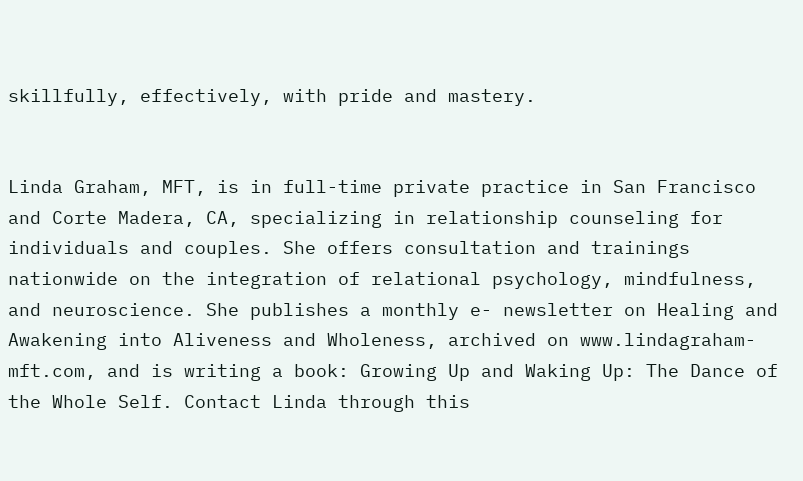skillfully, effectively, with pride and mastery.


Linda Graham, MFT, is in full-time private practice in San Francisco and Corte Madera, CA, specializing in relationship counseling for individuals and couples. She offers consultation and trainings nationwide on the integration of relational psychology, mindfulness, and neuroscience. She publishes a monthly e- newsletter on Healing and Awakening into Aliveness and Wholeness, archived on www.lindagraham-mft.com, and is writing a book: Growing Up and Waking Up: The Dance of the Whole Self. Contact Linda through this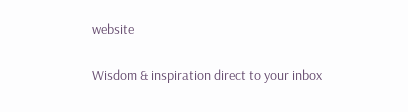website

Wisdom & inspiration direct to your inbox